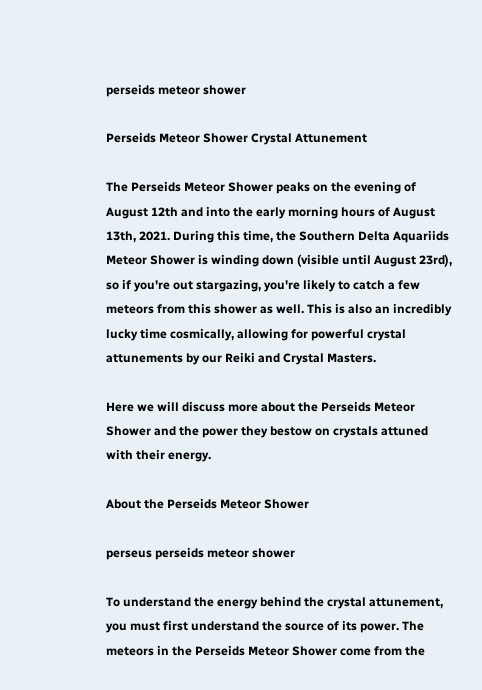perseids meteor shower

Perseids Meteor Shower Crystal Attunement

The Perseids Meteor Shower peaks on the evening of August 12th and into the early morning hours of August 13th, 2021. During this time, the Southern Delta Aquariids Meteor Shower is winding down (visible until August 23rd), so if you're out stargazing, you're likely to catch a few meteors from this shower as well. This is also an incredibly lucky time cosmically, allowing for powerful crystal attunements by our Reiki and Crystal Masters.

Here we will discuss more about the Perseids Meteor Shower and the power they bestow on crystals attuned with their energy.

About the Perseids Meteor Shower

perseus perseids meteor shower

To understand the energy behind the crystal attunement, you must first understand the source of its power. The meteors in the Perseids Meteor Shower come from the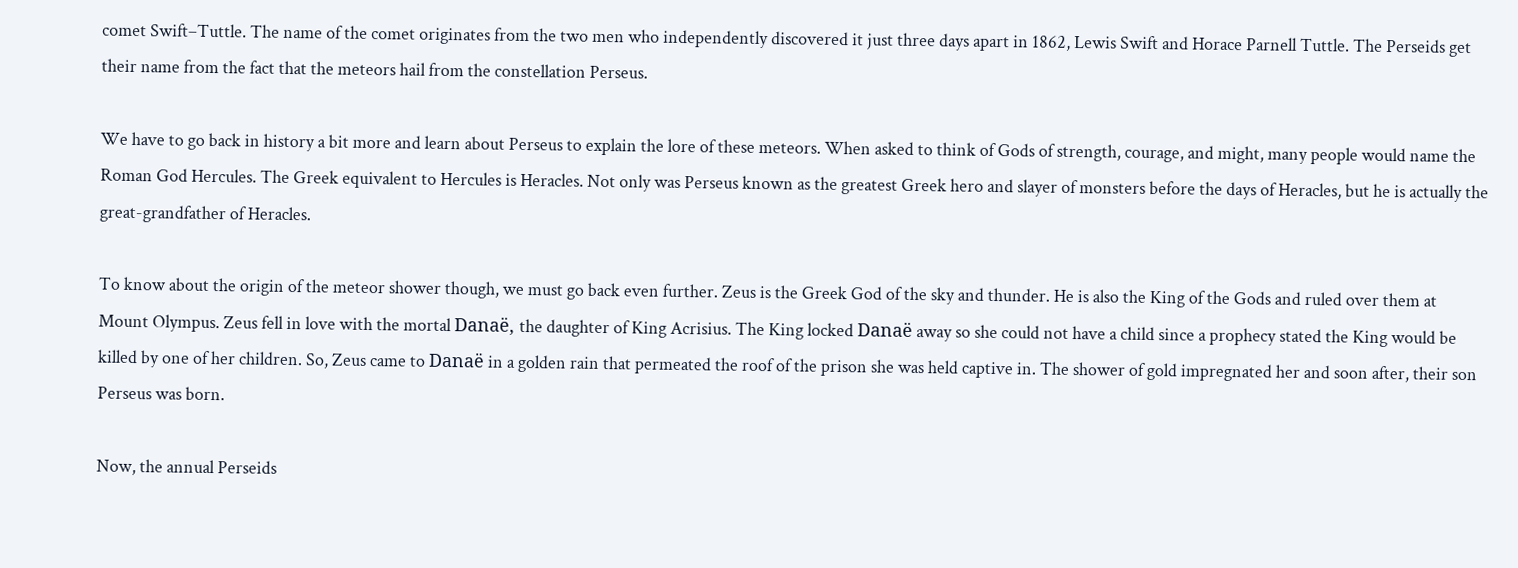comet Swift–Tuttle. The name of the comet originates from the two men who independently discovered it just three days apart in 1862, Lewis Swift and Horace Parnell Tuttle. The Perseids get their name from the fact that the meteors hail from the constellation Perseus.

We have to go back in history a bit more and learn about Perseus to explain the lore of these meteors. When asked to think of Gods of strength, courage, and might, many people would name the Roman God Hercules. The Greek equivalent to Hercules is Heracles. Not only was Perseus known as the greatest Greek hero and slayer of monsters before the days of Heracles, but he is actually the great-grandfather of Heracles.

To know about the origin of the meteor shower though, we must go back even further. Zeus is the Greek God of the sky and thunder. He is also the King of the Gods and ruled over them at Mount Olympus. Zeus fell in love with the mortal Danaë, the daughter of King Acrisius. The King locked Danaë away so she could not have a child since a prophecy stated the King would be killed by one of her children. So, Zeus came to Danaë in a golden rain that permeated the roof of the prison she was held captive in. The shower of gold impregnated her and soon after, their son Perseus was born.

Now, the annual Perseids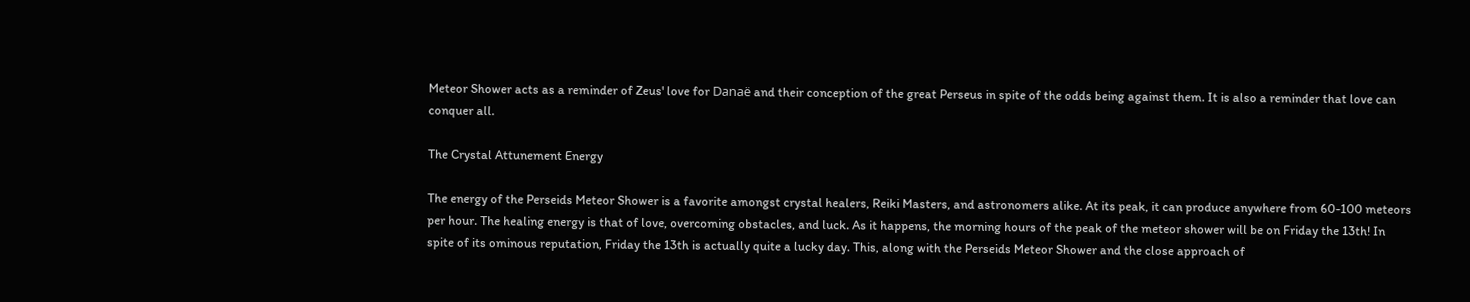Meteor Shower acts as a reminder of Zeus' love for Danaë and their conception of the great Perseus in spite of the odds being against them. It is also a reminder that love can conquer all.

The Crystal Attunement Energy

The energy of the Perseids Meteor Shower is a favorite amongst crystal healers, Reiki Masters, and astronomers alike. At its peak, it can produce anywhere from 60-100 meteors per hour. The healing energy is that of love, overcoming obstacles, and luck. As it happens, the morning hours of the peak of the meteor shower will be on Friday the 13th! In spite of its ominous reputation, Friday the 13th is actually quite a lucky day. This, along with the Perseids Meteor Shower and the close approach of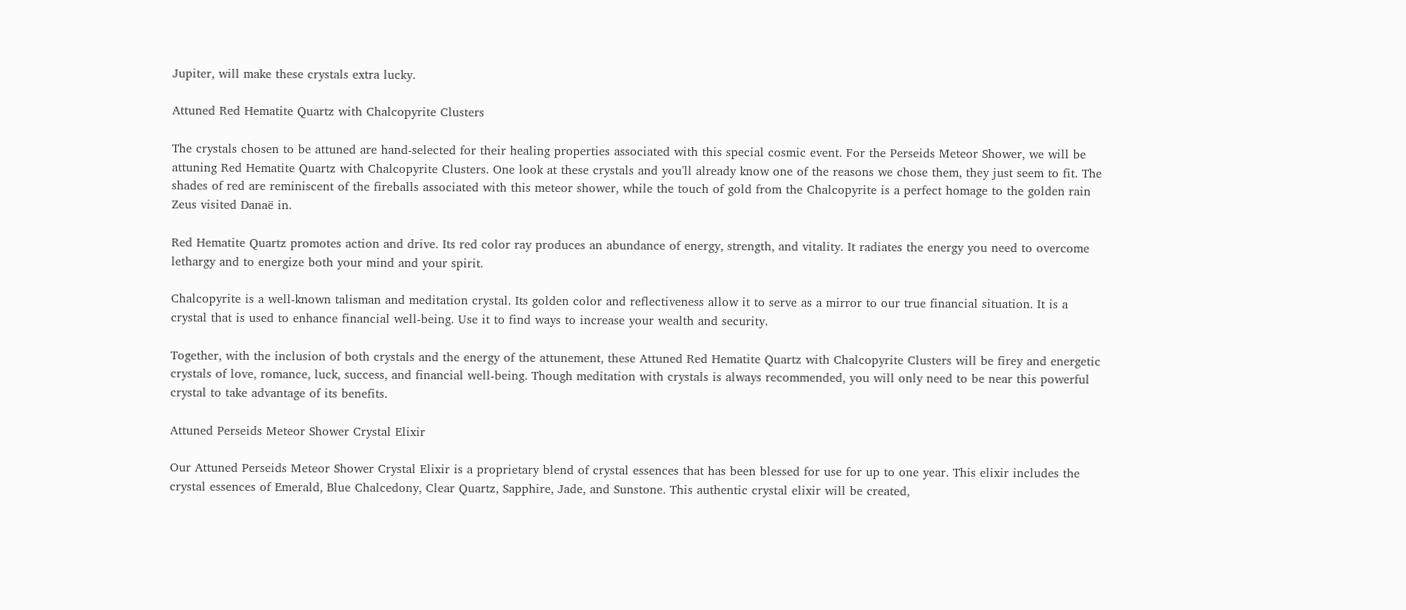Jupiter, will make these crystals extra lucky.

Attuned Red Hematite Quartz with Chalcopyrite Clusters

The crystals chosen to be attuned are hand-selected for their healing properties associated with this special cosmic event. For the Perseids Meteor Shower, we will be attuning Red Hematite Quartz with Chalcopyrite Clusters. One look at these crystals and you'll already know one of the reasons we chose them, they just seem to fit. The shades of red are reminiscent of the fireballs associated with this meteor shower, while the touch of gold from the Chalcopyrite is a perfect homage to the golden rain Zeus visited Danaë in.

Red Hematite Quartz promotes action and drive. Its red color ray produces an abundance of energy, strength, and vitality. It radiates the energy you need to overcome lethargy and to energize both your mind and your spirit.

Chalcopyrite is a well-known talisman and meditation crystal. Its golden color and reflectiveness allow it to serve as a mirror to our true financial situation. It is a crystal that is used to enhance financial well-being. Use it to find ways to increase your wealth and security.

Together, with the inclusion of both crystals and the energy of the attunement, these Attuned Red Hematite Quartz with Chalcopyrite Clusters will be firey and energetic crystals of love, romance, luck, success, and financial well-being. Though meditation with crystals is always recommended, you will only need to be near this powerful crystal to take advantage of its benefits.

Attuned Perseids Meteor Shower Crystal Elixir

Our Attuned Perseids Meteor Shower Crystal Elixir is a proprietary blend of crystal essences that has been blessed for use for up to one year. This elixir includes the crystal essences of Emerald, Blue Chalcedony, Clear Quartz, Sapphire, Jade, and Sunstone. This authentic crystal elixir will be created,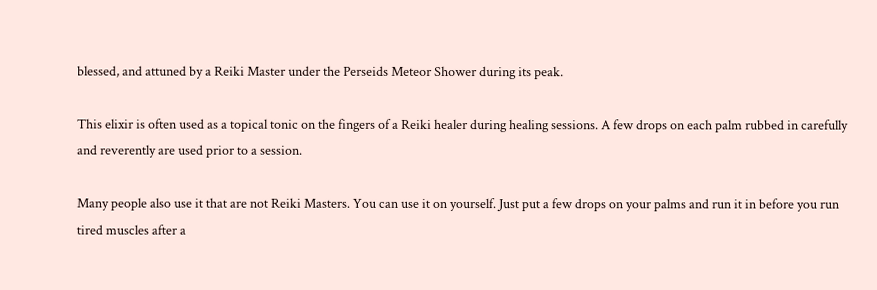blessed, and attuned by a Reiki Master under the Perseids Meteor Shower during its peak.

This elixir is often used as a topical tonic on the fingers of a Reiki healer during healing sessions. A few drops on each palm rubbed in carefully and reverently are used prior to a session.

Many people also use it that are not Reiki Masters. You can use it on yourself. Just put a few drops on your palms and run it in before you run tired muscles after a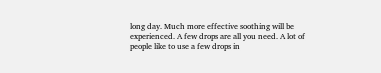long day. Much more effective soothing will be experienced. A few drops are all you need. A lot of people like to use a few drops in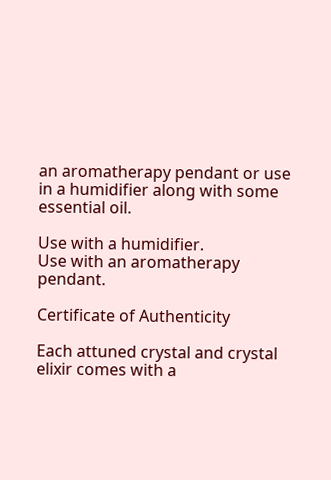an aromatherapy pendant or use in a humidifier along with some essential oil.

Use with a humidifier.
Use with an aromatherapy pendant.

Certificate of Authenticity

Each attuned crystal and crystal elixir comes with a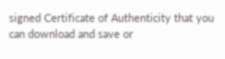signed Certificate of Authenticity that you can download and save or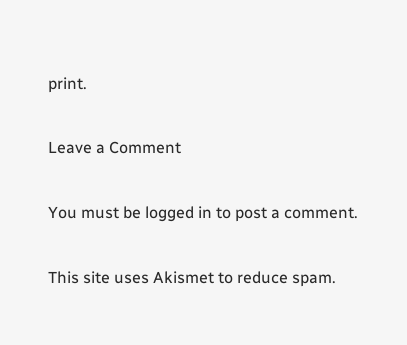print.

Leave a Comment

You must be logged in to post a comment.

This site uses Akismet to reduce spam.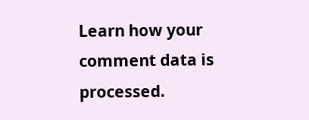Learn how your comment data is processed.